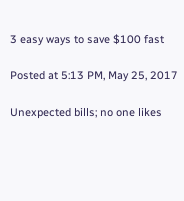3 easy ways to save $100 fast

Posted at 5:13 PM, May 25, 2017

Unexpected bills; no one likes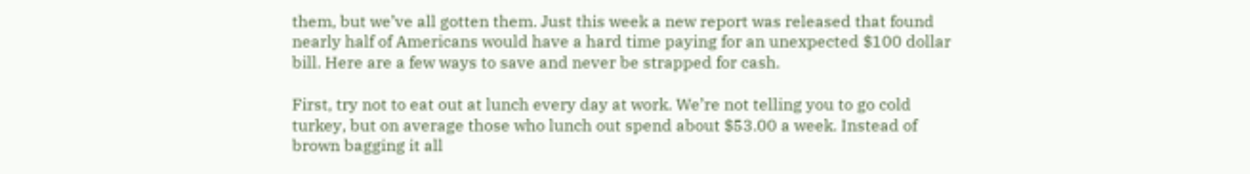them, but we’ve all gotten them. Just this week a new report was released that found nearly half of Americans would have a hard time paying for an unexpected $100 dollar bill. Here are a few ways to save and never be strapped for cash.

First, try not to eat out at lunch every day at work. We’re not telling you to go cold turkey, but on average those who lunch out spend about $53.00 a week. Instead of brown bagging it all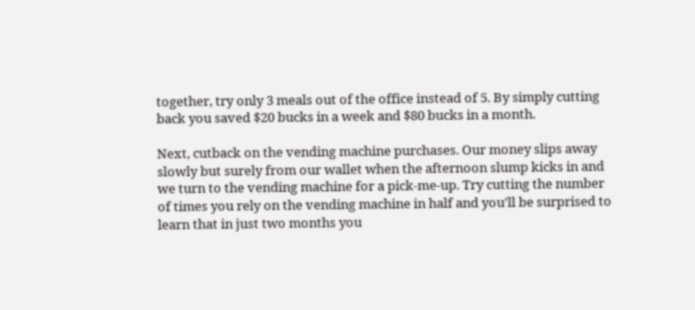together, try only 3 meals out of the office instead of 5. By simply cutting back you saved $20 bucks in a week and $80 bucks in a month.

Next, cutback on the vending machine purchases. Our money slips away slowly but surely from our wallet when the afternoon slump kicks in and we turn to the vending machine for a pick-me-up. Try cutting the number of times you rely on the vending machine in half and you’ll be surprised to learn that in just two months you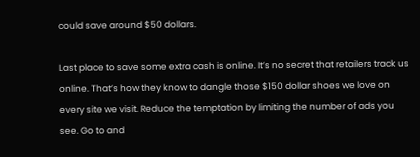could save around $50 dollars.

Last place to save some extra cash is online. It’s no secret that retailers track us online. That’s how they know to dangle those $150 dollar shoes we love on every site we visit. Reduce the temptation by limiting the number of ads you see. Go to and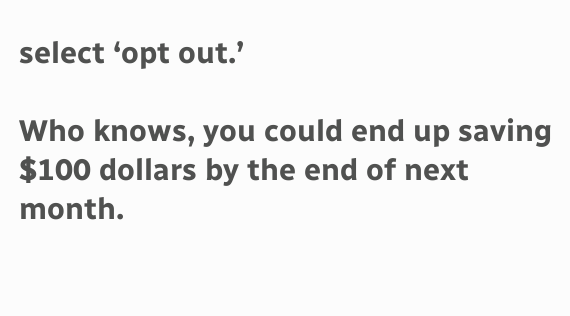select ‘opt out.’

Who knows, you could end up saving $100 dollars by the end of next month.